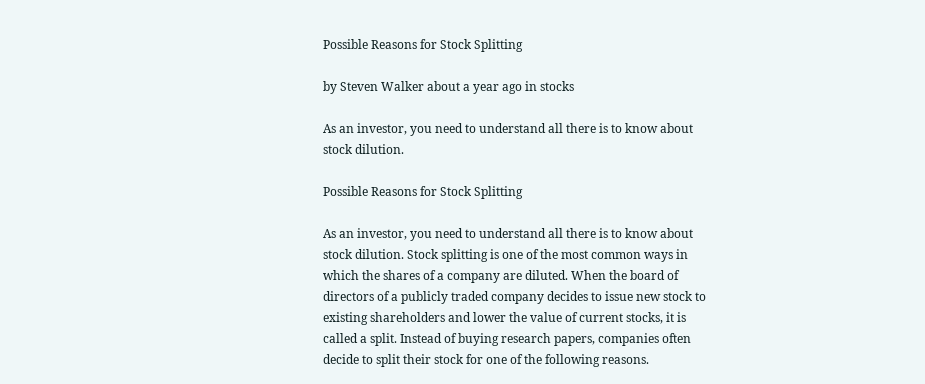Possible Reasons for Stock Splitting

by Steven Walker about a year ago in stocks

As an investor, you need to understand all there is to know about stock dilution.

Possible Reasons for Stock Splitting

As an investor, you need to understand all there is to know about stock dilution. Stock splitting is one of the most common ways in which the shares of a company are diluted. When the board of directors of a publicly traded company decides to issue new stock to existing shareholders and lower the value of current stocks, it is called a split. Instead of buying research papers, companies often decide to split their stock for one of the following reasons.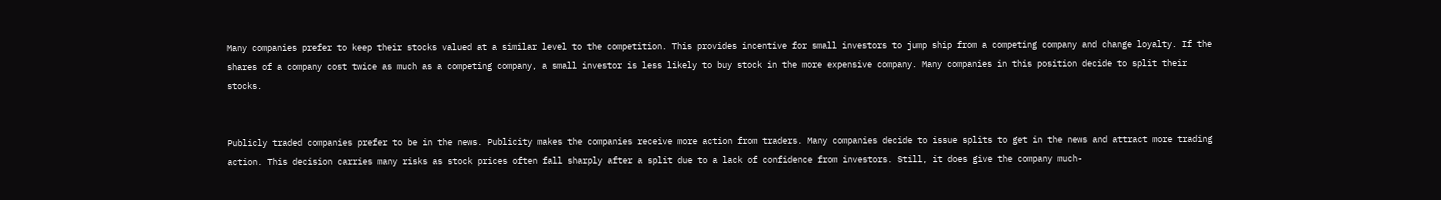Many companies prefer to keep their stocks valued at a similar level to the competition. This provides incentive for small investors to jump ship from a competing company and change loyalty. If the shares of a company cost twice as much as a competing company, a small investor is less likely to buy stock in the more expensive company. Many companies in this position decide to split their stocks.


Publicly traded companies prefer to be in the news. Publicity makes the companies receive more action from traders. Many companies decide to issue splits to get in the news and attract more trading action. This decision carries many risks as stock prices often fall sharply after a split due to a lack of confidence from investors. Still, it does give the company much-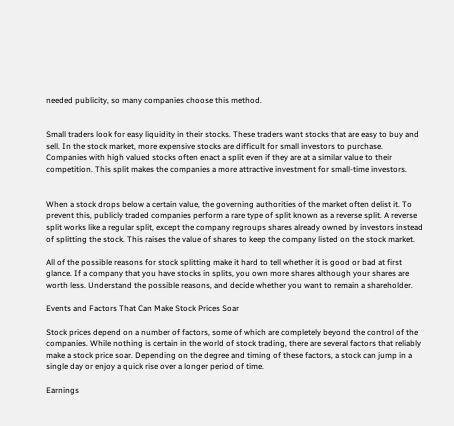needed publicity, so many companies choose this method.


Small traders look for easy liquidity in their stocks. These traders want stocks that are easy to buy and sell. In the stock market, more expensive stocks are difficult for small investors to purchase. Companies with high valued stocks often enact a split even if they are at a similar value to their competition. This split makes the companies a more attractive investment for small-time investors.


When a stock drops below a certain value, the governing authorities of the market often delist it. To prevent this, publicly traded companies perform a rare type of split known as a reverse split. A reverse split works like a regular split, except the company regroups shares already owned by investors instead of splitting the stock. This raises the value of shares to keep the company listed on the stock market.

All of the possible reasons for stock splitting make it hard to tell whether it is good or bad at first glance. If a company that you have stocks in splits, you own more shares although your shares are worth less. Understand the possible reasons, and decide whether you want to remain a shareholder.

Events and Factors That Can Make Stock Prices Soar

Stock prices depend on a number of factors, some of which are completely beyond the control of the companies. While nothing is certain in the world of stock trading, there are several factors that reliably make a stock price soar. Depending on the degree and timing of these factors, a stock can jump in a single day or enjoy a quick rise over a longer period of time.

Earnings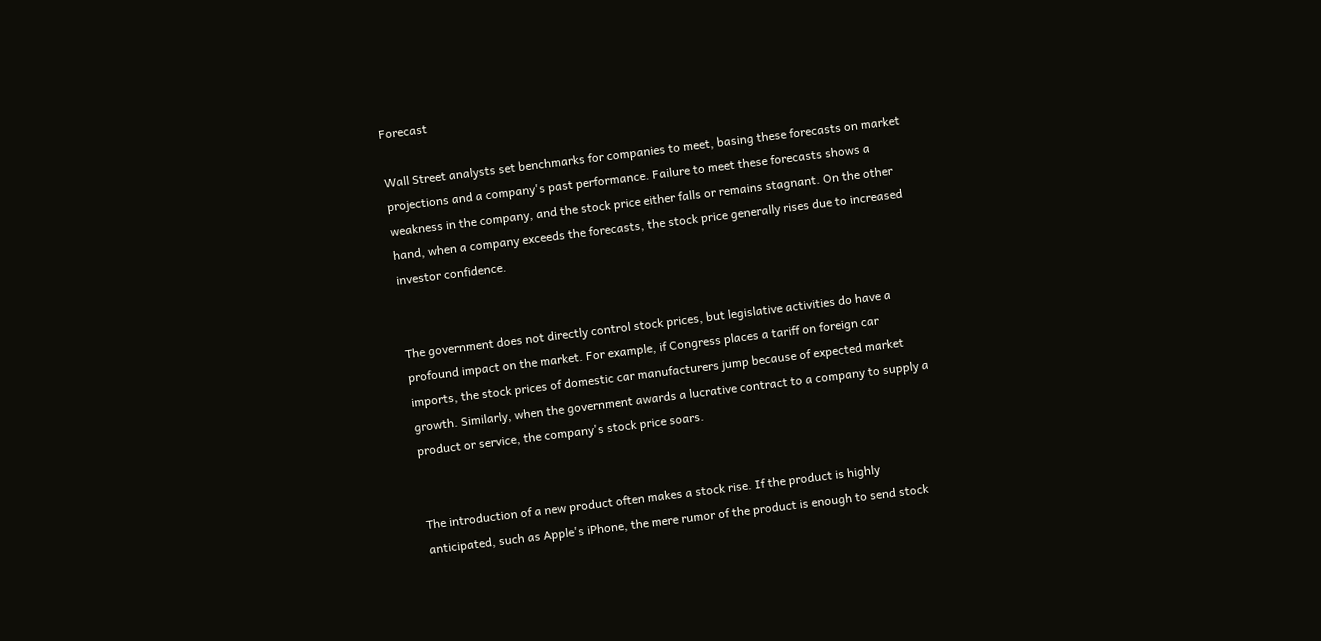Forecast

Wall Street analysts set benchmarks for companies to meet, basing these forecasts on market projections and a company's past performance. Failure to meet these forecasts shows a weakness in the company, and the stock price either falls or remains stagnant. On the other hand, when a company exceeds the forecasts, the stock price generally rises due to increased investor confidence.


The government does not directly control stock prices, but legislative activities do have a profound impact on the market. For example, if Congress places a tariff on foreign car imports, the stock prices of domestic car manufacturers jump because of expected market growth. Similarly, when the government awards a lucrative contract to a company to supply a product or service, the company's stock price soars.


The introduction of a new product often makes a stock rise. If the product is highly anticipated, such as Apple's iPhone, the mere rumor of the product is enough to send stock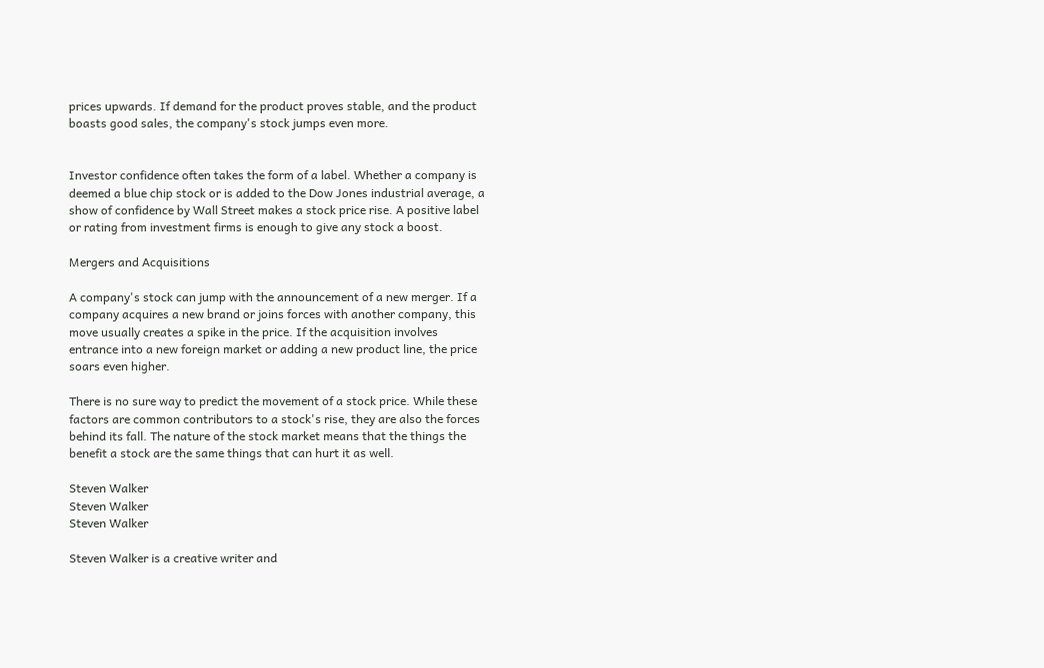prices upwards. If demand for the product proves stable, and the product boasts good sales, the company's stock jumps even more.


Investor confidence often takes the form of a label. Whether a company is deemed a blue chip stock or is added to the Dow Jones industrial average, a show of confidence by Wall Street makes a stock price rise. A positive label or rating from investment firms is enough to give any stock a boost.

Mergers and Acquisitions

A company's stock can jump with the announcement of a new merger. If a company acquires a new brand or joins forces with another company, this move usually creates a spike in the price. If the acquisition involves entrance into a new foreign market or adding a new product line, the price soars even higher.

There is no sure way to predict the movement of a stock price. While these factors are common contributors to a stock's rise, they are also the forces behind its fall. The nature of the stock market means that the things the benefit a stock are the same things that can hurt it as well.

Steven Walker
Steven Walker
Steven Walker

Steven Walker is a creative writer and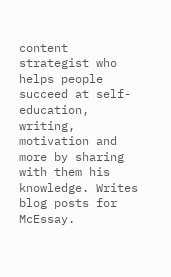content strategist who helps people succeed at self-education, writing, motivation and more by sharing with them his knowledge. Writes blog posts for McEssay.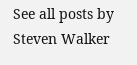See all posts by Steven Walker